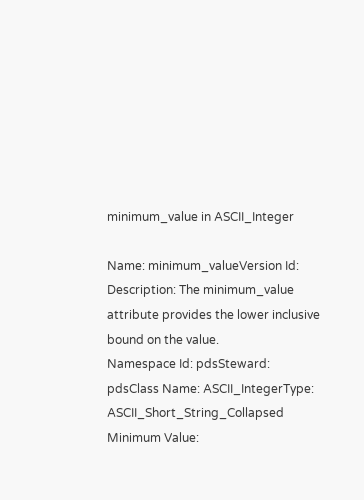minimum_value in ASCII_Integer

Name: minimum_valueVersion Id:
Description: The minimum_value attribute provides the lower inclusive bound on the value.
Namespace Id: pdsSteward: pdsClass Name: ASCII_IntegerType: ASCII_Short_String_Collapsed
Minimum Value: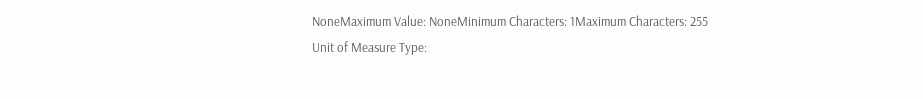NoneMaximum Value: NoneMinimum Characters: 1Maximum Characters: 255
Unit of Measure Type: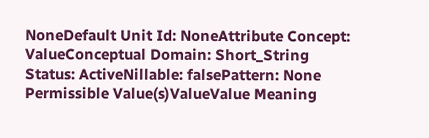NoneDefault Unit Id: NoneAttribute Concept: ValueConceptual Domain: Short_String
Status: ActiveNillable: falsePattern: None
Permissible Value(s)ValueValue Meaning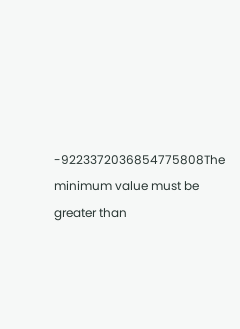-9223372036854775808The minimum value must be greater than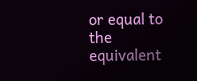or equal to the equivalent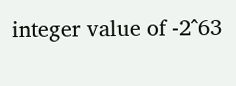integer value of -2^63